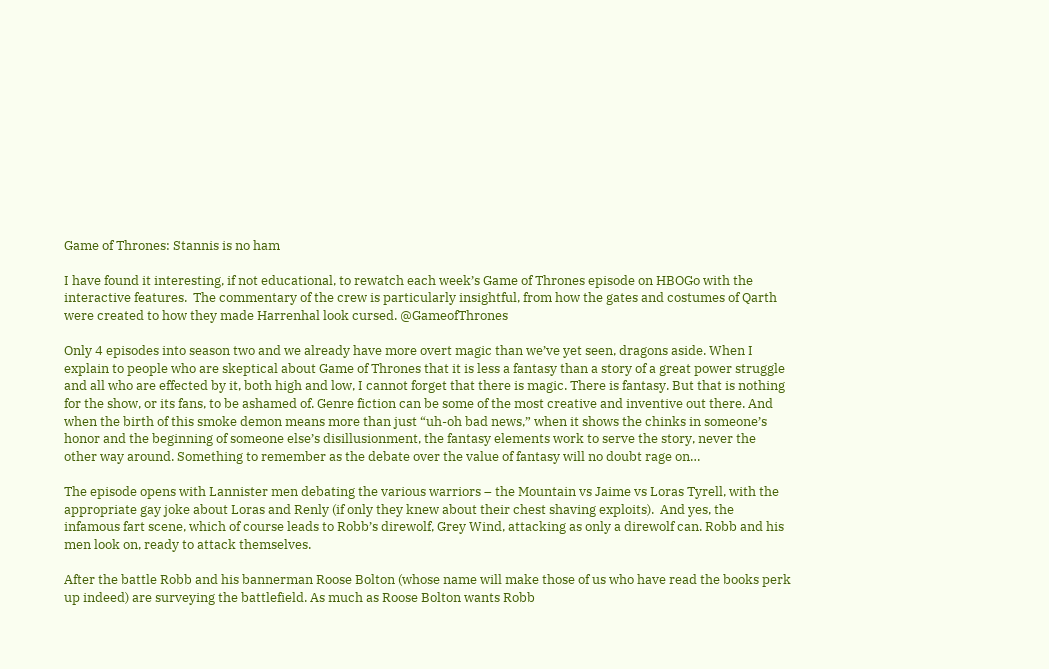Game of Thrones: Stannis is no ham

I have found it interesting, if not educational, to rewatch each week’s Game of Thrones episode on HBOGo with the interactive features.  The commentary of the crew is particularly insightful, from how the gates and costumes of Qarth were created to how they made Harrenhal look cursed. @GameofThrones

Only 4 episodes into season two and we already have more overt magic than we’ve yet seen, dragons aside. When I explain to people who are skeptical about Game of Thrones that it is less a fantasy than a story of a great power struggle and all who are effected by it, both high and low, I cannot forget that there is magic. There is fantasy. But that is nothing for the show, or its fans, to be ashamed of. Genre fiction can be some of the most creative and inventive out there. And when the birth of this smoke demon means more than just “uh-oh bad news,” when it shows the chinks in someone’s honor and the beginning of someone else’s disillusionment, the fantasy elements work to serve the story, never the other way around. Something to remember as the debate over the value of fantasy will no doubt rage on…

The episode opens with Lannister men debating the various warriors – the Mountain vs Jaime vs Loras Tyrell, with the appropriate gay joke about Loras and Renly (if only they knew about their chest shaving exploits).  And yes, the infamous fart scene, which of course leads to Robb’s direwolf, Grey Wind, attacking as only a direwolf can. Robb and his men look on, ready to attack themselves.

After the battle Robb and his bannerman Roose Bolton (whose name will make those of us who have read the books perk up indeed) are surveying the battlefield. As much as Roose Bolton wants Robb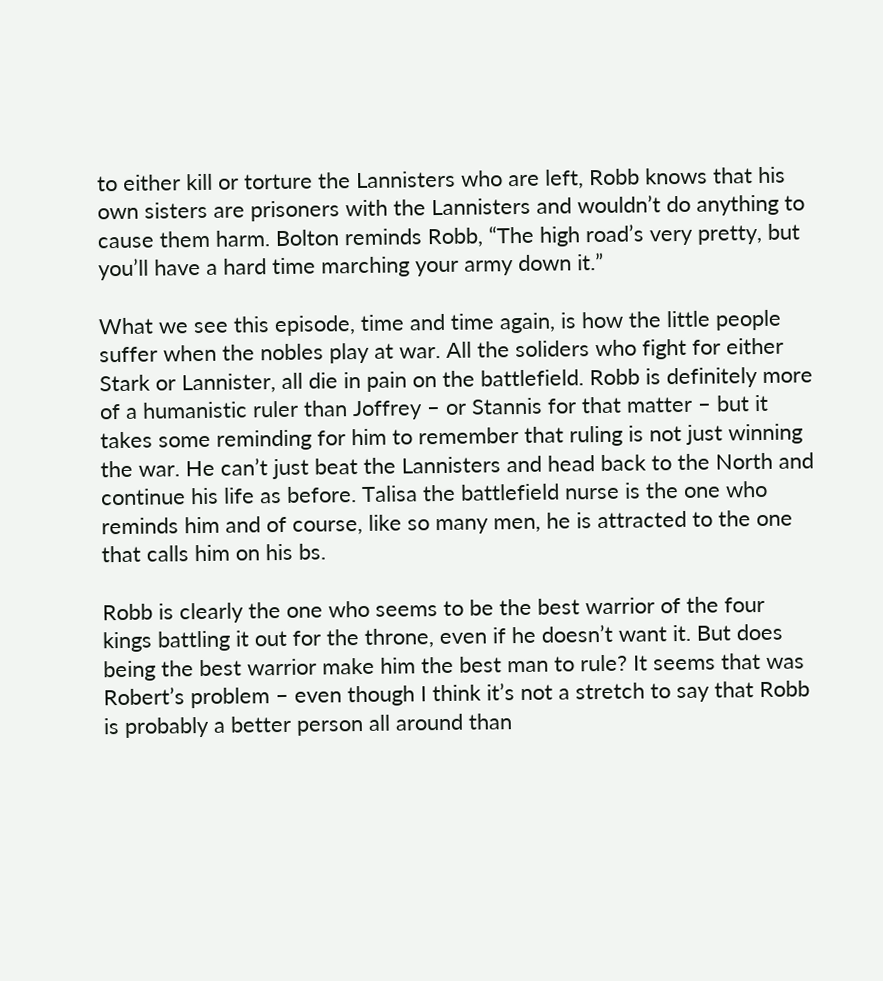to either kill or torture the Lannisters who are left, Robb knows that his own sisters are prisoners with the Lannisters and wouldn’t do anything to cause them harm. Bolton reminds Robb, “The high road’s very pretty, but you’ll have a hard time marching your army down it.”

What we see this episode, time and time again, is how the little people suffer when the nobles play at war. All the soliders who fight for either Stark or Lannister, all die in pain on the battlefield. Robb is definitely more of a humanistic ruler than Joffrey – or Stannis for that matter – but it takes some reminding for him to remember that ruling is not just winning the war. He can’t just beat the Lannisters and head back to the North and continue his life as before. Talisa the battlefield nurse is the one who reminds him and of course, like so many men, he is attracted to the one that calls him on his bs.

Robb is clearly the one who seems to be the best warrior of the four kings battling it out for the throne, even if he doesn’t want it. But does being the best warrior make him the best man to rule? It seems that was Robert’s problem – even though I think it’s not a stretch to say that Robb is probably a better person all around than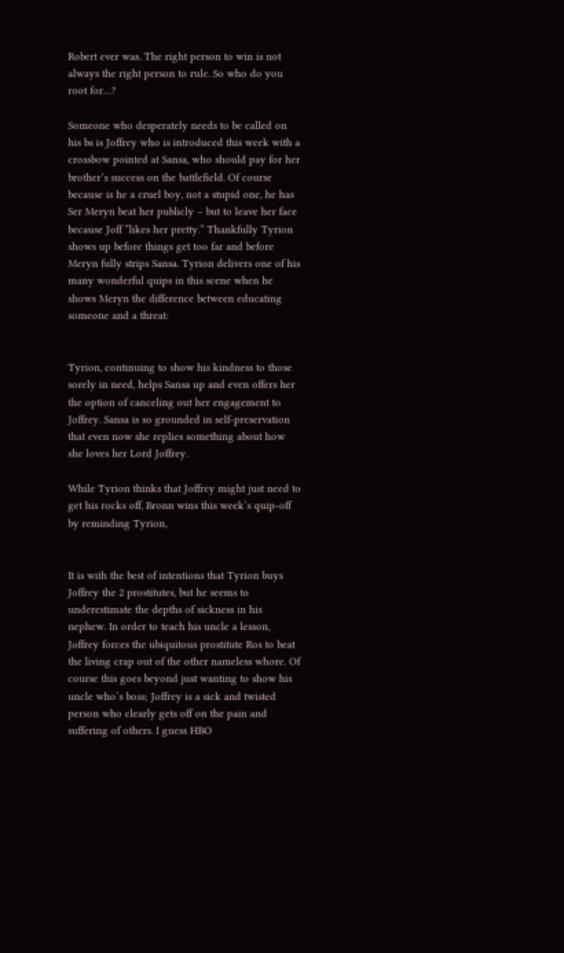Robert ever was. The right person to win is not always the right person to rule. So who do you root for…?

Someone who desperately needs to be called on his bs is Joffrey who is introduced this week with a crossbow pointed at Sansa, who should pay for her brother’s success on the battlefield. Of course because is he a cruel boy, not a stupid one, he has Ser Meryn beat her publicly – but to leave her face because Joff “likes her pretty.” Thankfully Tyrion shows up before things get too far and before Meryn fully strips Sansa. Tyrion delivers one of his many wonderful quips in this scene when he shows Meryn the difference between educating someone and a threat:


Tyrion, continuing to show his kindness to those sorely in need, helps Sansa up and even offers her the option of canceling out her engagement to Joffrey. Sansa is so grounded in self-preservation that even now she replies something about how she loves her Lord Joffrey.

While Tyrion thinks that Joffrey might just need to get his rocks off, Bronn wins this week’s quip-off by reminding Tyrion,


It is with the best of intentions that Tyrion buys Joffrey the 2 prostitutes, but he seems to underestimate the depths of sickness in his nephew. In order to teach his uncle a lesson, Joffrey forces the ubiquitous prostitute Ros to beat the living crap out of the other nameless whore. Of course this goes beyond just wanting to show his uncle who’s boss; Joffrey is a sick and twisted person who clearly gets off on the pain and suffering of others. I guess HBO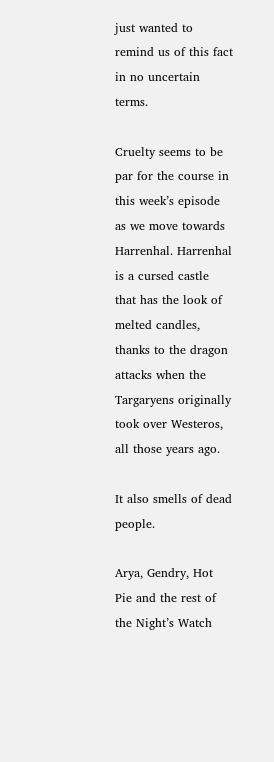just wanted to remind us of this fact in no uncertain terms.

Cruelty seems to be par for the course in this week’s episode as we move towards Harrenhal. Harrenhal is a cursed castle that has the look of melted candles, thanks to the dragon attacks when the Targaryens originally took over Westeros, all those years ago.

It also smells of dead people.

Arya, Gendry, Hot Pie and the rest of the Night’s Watch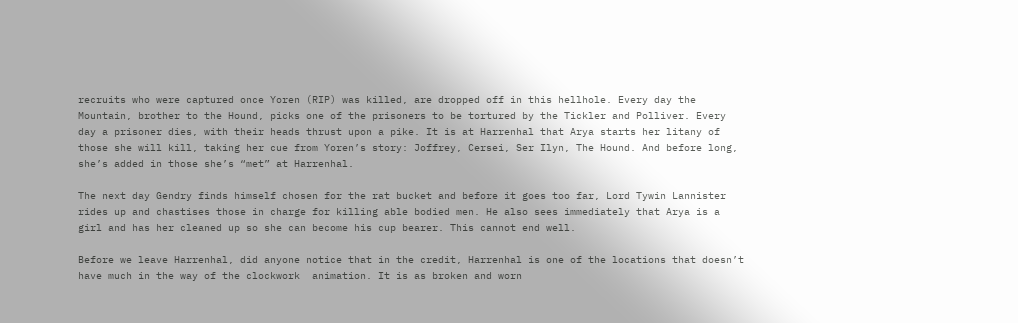recruits who were captured once Yoren (RIP) was killed, are dropped off in this hellhole. Every day the Mountain, brother to the Hound, picks one of the prisoners to be tortured by the Tickler and Polliver. Every day a prisoner dies, with their heads thrust upon a pike. It is at Harrenhal that Arya starts her litany of those she will kill, taking her cue from Yoren’s story: Joffrey, Cersei, Ser Ilyn, The Hound. And before long, she’s added in those she’s “met” at Harrenhal.

The next day Gendry finds himself chosen for the rat bucket and before it goes too far, Lord Tywin Lannister rides up and chastises those in charge for killing able bodied men. He also sees immediately that Arya is a girl and has her cleaned up so she can become his cup bearer. This cannot end well.

Before we leave Harrenhal, did anyone notice that in the credit, Harrenhal is one of the locations that doesn’t have much in the way of the clockwork  animation. It is as broken and worn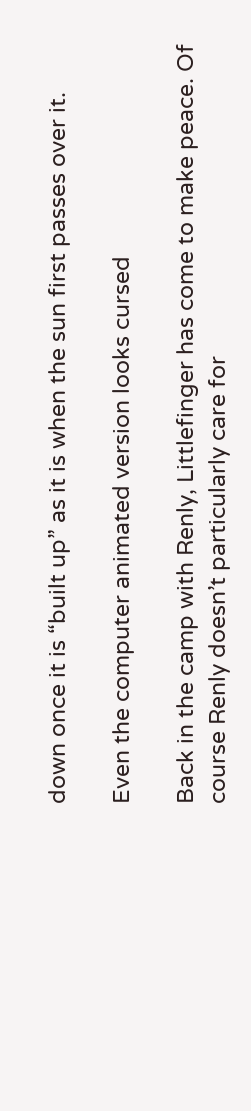down once it is “built up” as it is when the sun first passes over it.

Even the computer animated version looks cursed

Back in the camp with Renly, Littlefinger has come to make peace. Of course Renly doesn’t particularly care for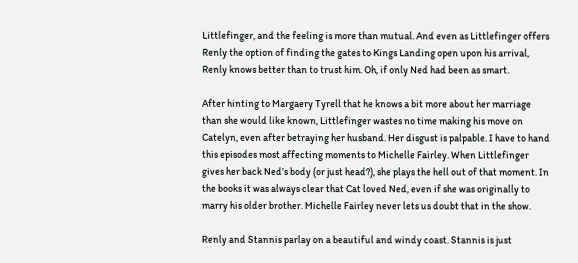Littlefinger, and the feeling is more than mutual. And even as Littlefinger offers Renly the option of finding the gates to Kings Landing open upon his arrival, Renly knows better than to trust him. Oh, if only Ned had been as smart.

After hinting to Margaery Tyrell that he knows a bit more about her marriage than she would like known, Littlefinger wastes no time making his move on Catelyn, even after betraying her husband. Her disgust is palpable. I have to hand this episodes most affecting moments to Michelle Fairley. When Littlefinger gives her back Ned’s body (or just head?), she plays the hell out of that moment. In the books it was always clear that Cat loved Ned, even if she was originally to marry his older brother. Michelle Fairley never lets us doubt that in the show.

Renly and Stannis parlay on a beautiful and windy coast. Stannis is just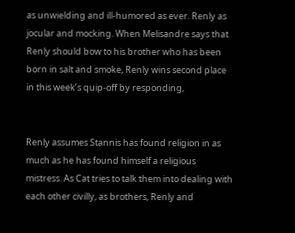as unwielding and ill-humored as ever. Renly as jocular and mocking. When Melisandre says that Renly should bow to his brother who has been born in salt and smoke, Renly wins second place in this week’s quip-off by responding,


Renly assumes Stannis has found religion in as much as he has found himself a religious mistress. As Cat tries to talk them into dealing with each other civilly, as brothers, Renly and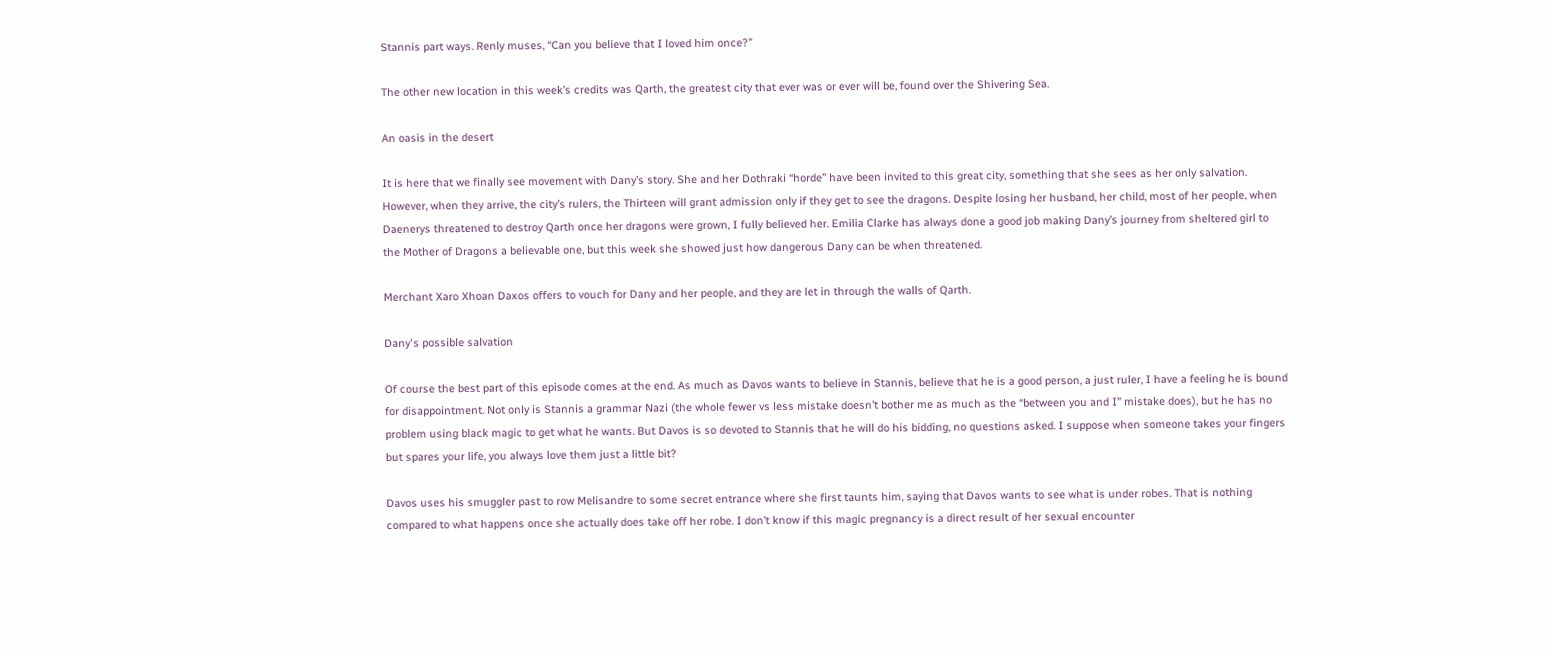Stannis part ways. Renly muses, “Can you believe that I loved him once?”

The other new location in this week’s credits was Qarth, the greatest city that ever was or ever will be, found over the Shivering Sea.

An oasis in the desert

It is here that we finally see movement with Dany’s story. She and her Dothraki “horde” have been invited to this great city, something that she sees as her only salvation. However, when they arrive, the city’s rulers, the Thirteen will grant admission only if they get to see the dragons. Despite losing her husband, her child, most of her people, when Daenerys threatened to destroy Qarth once her dragons were grown, I fully believed her. Emilia Clarke has always done a good job making Dany’s journey from sheltered girl to the Mother of Dragons a believable one, but this week she showed just how dangerous Dany can be when threatened.

Merchant Xaro Xhoan Daxos offers to vouch for Dany and her people, and they are let in through the walls of Qarth.

Dany's possible salvation

Of course the best part of this episode comes at the end. As much as Davos wants to believe in Stannis, believe that he is a good person, a just ruler, I have a feeling he is bound for disappointment. Not only is Stannis a grammar Nazi (the whole fewer vs less mistake doesn’t bother me as much as the “between you and I” mistake does), but he has no problem using black magic to get what he wants. But Davos is so devoted to Stannis that he will do his bidding, no questions asked. I suppose when someone takes your fingers but spares your life, you always love them just a little bit?

Davos uses his smuggler past to row Melisandre to some secret entrance where she first taunts him, saying that Davos wants to see what is under robes. That is nothing compared to what happens once she actually does take off her robe. I don’t know if this magic pregnancy is a direct result of her sexual encounter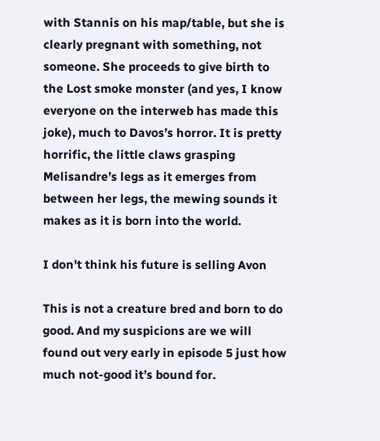with Stannis on his map/table, but she is clearly pregnant with something, not someone. She proceeds to give birth to the Lost smoke monster (and yes, I know everyone on the interweb has made this joke), much to Davos’s horror. It is pretty horrific, the little claws grasping Melisandre’s legs as it emerges from between her legs, the mewing sounds it makes as it is born into the world.

I don't think his future is selling Avon

This is not a creature bred and born to do good. And my suspicions are we will found out very early in episode 5 just how much not-good it’s bound for.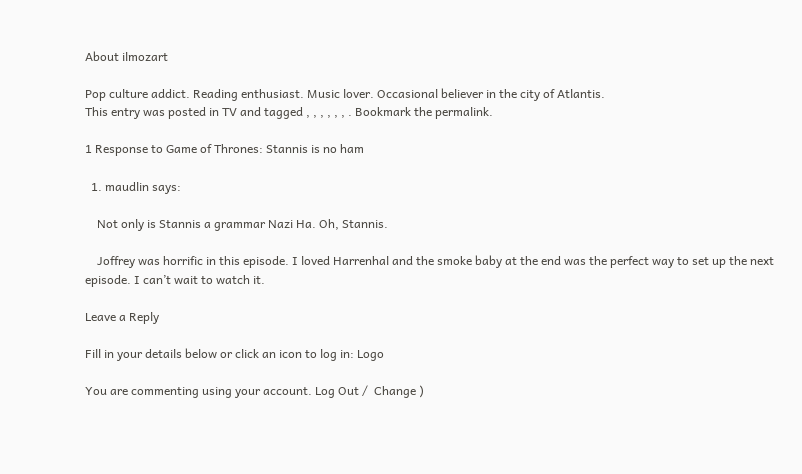About ilmozart

Pop culture addict. Reading enthusiast. Music lover. Occasional believer in the city of Atlantis.
This entry was posted in TV and tagged , , , , , , . Bookmark the permalink.

1 Response to Game of Thrones: Stannis is no ham

  1. maudlin says:

    Not only is Stannis a grammar Nazi Ha. Oh, Stannis.

    Joffrey was horrific in this episode. I loved Harrenhal and the smoke baby at the end was the perfect way to set up the next episode. I can’t wait to watch it.

Leave a Reply

Fill in your details below or click an icon to log in: Logo

You are commenting using your account. Log Out /  Change )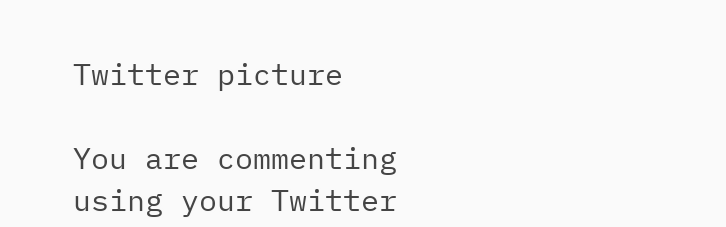Twitter picture

You are commenting using your Twitter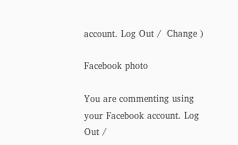account. Log Out /  Change )

Facebook photo

You are commenting using your Facebook account. Log Out /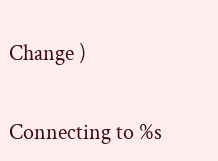Change )

Connecting to %s